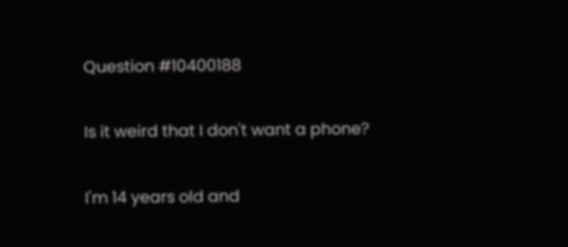Question #10400188

Is it weird that I don't want a phone?

I'm 14 years old and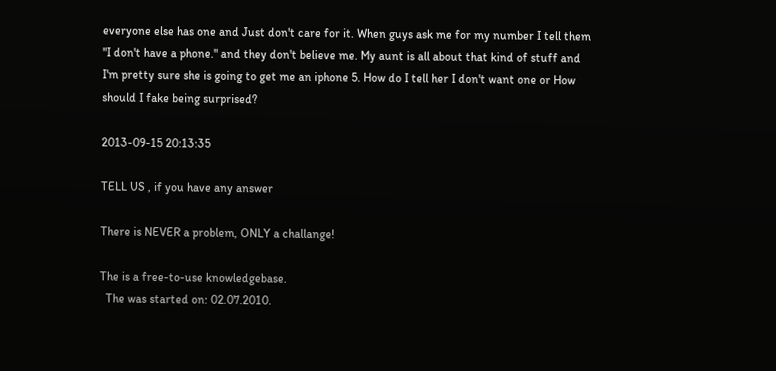everyone else has one and Just don't care for it. When guys ask me for my number I tell them "I don't have a phone." and they don't believe me. My aunt is all about that kind of stuff and I'm pretty sure she is going to get me an iphone 5. How do I tell her I don't want one or How should I fake being surprised?

2013-09-15 20:13:35

TELL US , if you have any answer

There is NEVER a problem, ONLY a challange!

The is a free-to-use knowledgebase.
  The was started on: 02.07.2010.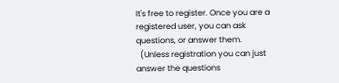It's free to register. Once you are a registered user, you can ask questions, or answer them.
  (Unless registration you can just answer the questions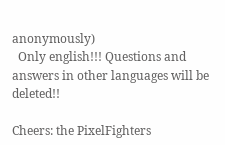anonymously)
  Only english!!! Questions and answers in other languages will be deleted!!

Cheers: the PixelFighters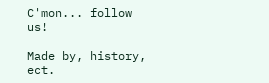C'mon... follow us!

Made by, history, ect.